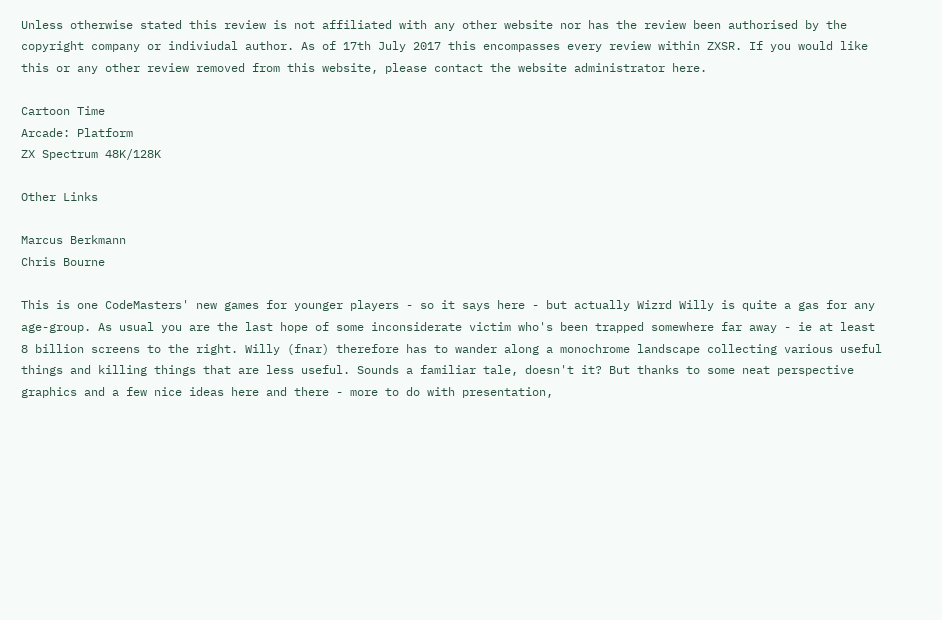Unless otherwise stated this review is not affiliated with any other website nor has the review been authorised by the copyright company or indiviudal author. As of 17th July 2017 this encompasses every review within ZXSR. If you would like this or any other review removed from this website, please contact the website administrator here.

Cartoon Time
Arcade: Platform
ZX Spectrum 48K/128K

Other Links

Marcus Berkmann
Chris Bourne

This is one CodeMasters' new games for younger players - so it says here - but actually Wizrd Willy is quite a gas for any age-group. As usual you are the last hope of some inconsiderate victim who's been trapped somewhere far away - ie at least 8 billion screens to the right. Willy (fnar) therefore has to wander along a monochrome landscape collecting various useful things and killing things that are less useful. Sounds a familiar tale, doesn't it? But thanks to some neat perspective graphics and a few nice ideas here and there - more to do with presentation,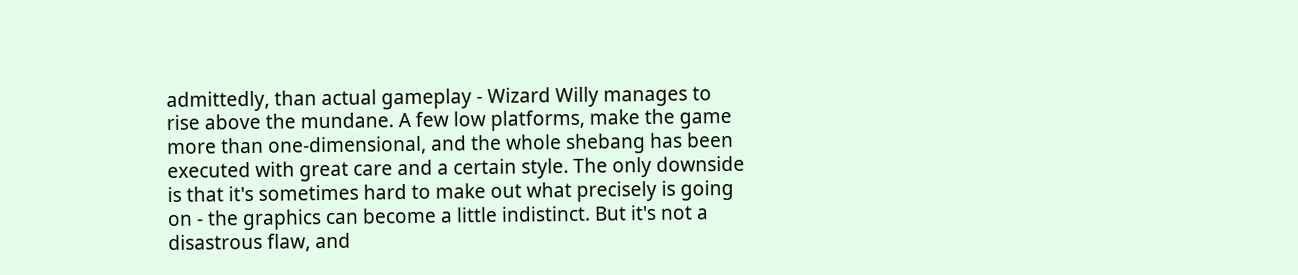admittedly, than actual gameplay - Wizard Willy manages to rise above the mundane. A few low platforms, make the game more than one-dimensional, and the whole shebang has been executed with great care and a certain style. The only downside is that it's sometimes hard to make out what precisely is going on - the graphics can become a little indistinct. But it's not a disastrous flaw, and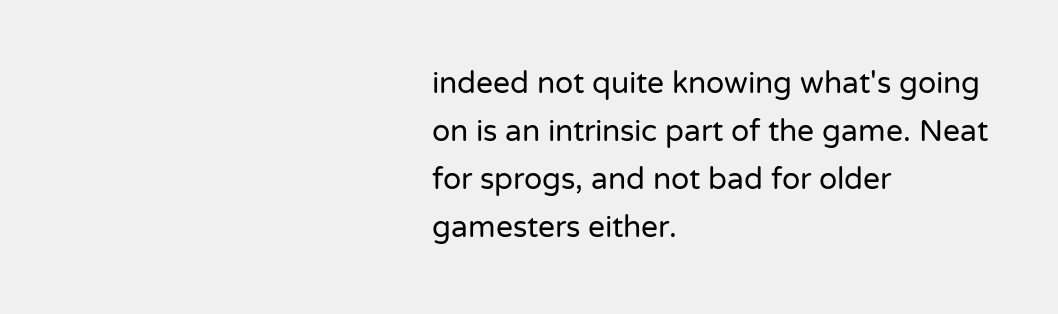indeed not quite knowing what's going on is an intrinsic part of the game. Neat for sprogs, and not bad for older gamesters either.